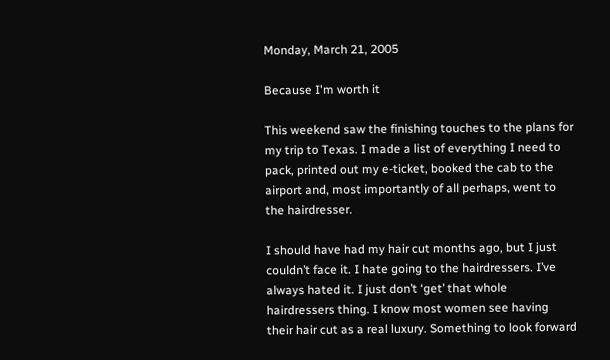Monday, March 21, 2005

Because I'm worth it

This weekend saw the finishing touches to the plans for my trip to Texas. I made a list of everything I need to pack, printed out my e-ticket, booked the cab to the airport and, most importantly of all perhaps, went to the hairdresser.

I should have had my hair cut months ago, but I just couldn’t face it. I hate going to the hairdressers. I’ve always hated it. I just don’t ‘get’ that whole hairdressers thing. I know most women see having their hair cut as a real luxury. Something to look forward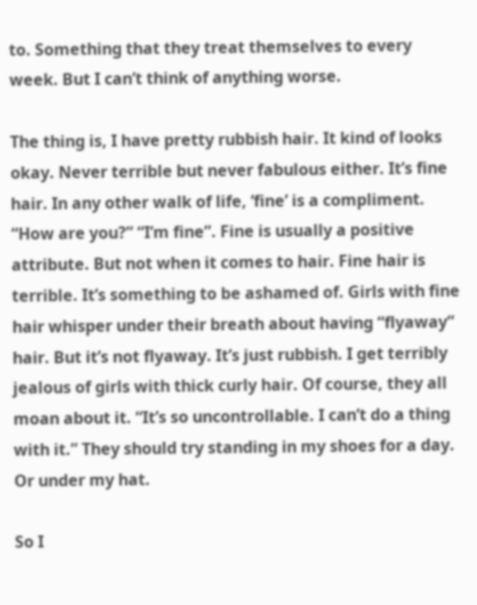to. Something that they treat themselves to every week. But I can’t think of anything worse.

The thing is, I have pretty rubbish hair. It kind of looks okay. Never terrible but never fabulous either. It’s fine hair. In any other walk of life, ‘fine’ is a compliment. “How are you?” “I’m fine”. Fine is usually a positive attribute. But not when it comes to hair. Fine hair is terrible. It’s something to be ashamed of. Girls with fine hair whisper under their breath about having “flyaway” hair. But it’s not flyaway. It’s just rubbish. I get terribly jealous of girls with thick curly hair. Of course, they all moan about it. “It’s so uncontrollable. I can’t do a thing with it.” They should try standing in my shoes for a day. Or under my hat.

So I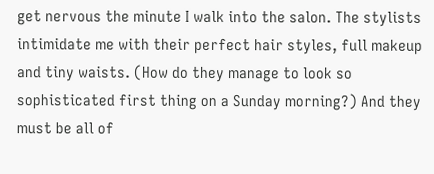get nervous the minute I walk into the salon. The stylists intimidate me with their perfect hair styles, full makeup and tiny waists. (How do they manage to look so sophisticated first thing on a Sunday morning?) And they must be all of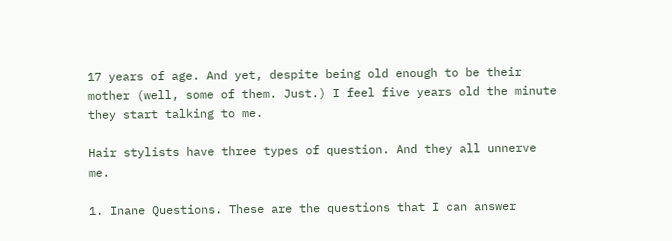17 years of age. And yet, despite being old enough to be their mother (well, some of them. Just.) I feel five years old the minute they start talking to me.

Hair stylists have three types of question. And they all unnerve me.

1. Inane Questions. These are the questions that I can answer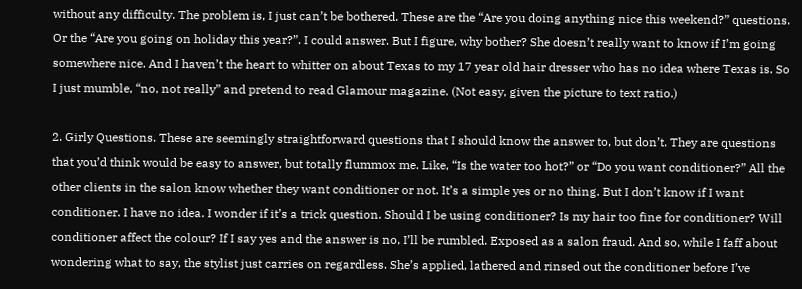without any difficulty. The problem is, I just can’t be bothered. These are the “Are you doing anything nice this weekend?” questions. Or the “Are you going on holiday this year?”. I could answer. But I figure, why bother? She doesn’t really want to know if I’m going somewhere nice. And I haven’t the heart to whitter on about Texas to my 17 year old hair dresser who has no idea where Texas is. So I just mumble, “no, not really” and pretend to read Glamour magazine. (Not easy, given the picture to text ratio.)

2. Girly Questions. These are seemingly straightforward questions that I should know the answer to, but don’t. They are questions that you’d think would be easy to answer, but totally flummox me. Like, “Is the water too hot?” or “Do you want conditioner?” All the other clients in the salon know whether they want conditioner or not. It’s a simple yes or no thing. But I don’t know if I want conditioner. I have no idea. I wonder if it’s a trick question. Should I be using conditioner? Is my hair too fine for conditioner? Will conditioner affect the colour? If I say yes and the answer is no, I’ll be rumbled. Exposed as a salon fraud. And so, while I faff about wondering what to say, the stylist just carries on regardless. She’s applied, lathered and rinsed out the conditioner before I’ve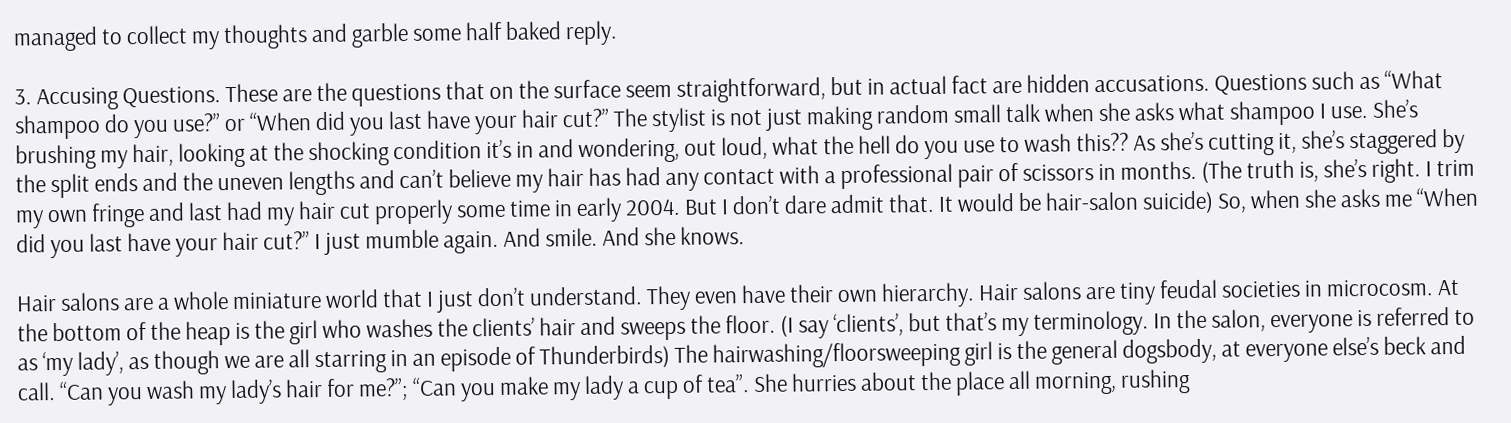managed to collect my thoughts and garble some half baked reply.

3. Accusing Questions. These are the questions that on the surface seem straightforward, but in actual fact are hidden accusations. Questions such as “What shampoo do you use?” or “When did you last have your hair cut?” The stylist is not just making random small talk when she asks what shampoo I use. She’s brushing my hair, looking at the shocking condition it’s in and wondering, out loud, what the hell do you use to wash this?? As she’s cutting it, she’s staggered by the split ends and the uneven lengths and can’t believe my hair has had any contact with a professional pair of scissors in months. (The truth is, she’s right. I trim my own fringe and last had my hair cut properly some time in early 2004. But I don’t dare admit that. It would be hair-salon suicide) So, when she asks me “When did you last have your hair cut?” I just mumble again. And smile. And she knows.

Hair salons are a whole miniature world that I just don’t understand. They even have their own hierarchy. Hair salons are tiny feudal societies in microcosm. At the bottom of the heap is the girl who washes the clients’ hair and sweeps the floor. (I say ‘clients’, but that’s my terminology. In the salon, everyone is referred to as ‘my lady’, as though we are all starring in an episode of Thunderbirds) The hairwashing/floorsweeping girl is the general dogsbody, at everyone else’s beck and call. “Can you wash my lady’s hair for me?”; “Can you make my lady a cup of tea”. She hurries about the place all morning, rushing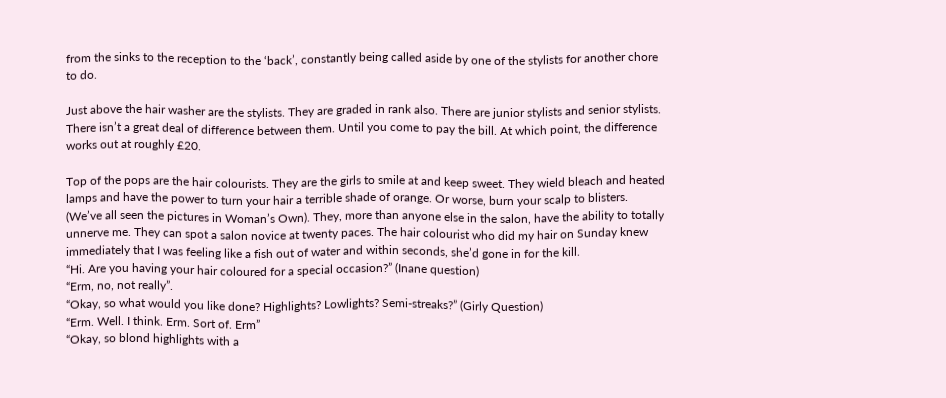from the sinks to the reception to the ‘back’, constantly being called aside by one of the stylists for another chore to do.

Just above the hair washer are the stylists. They are graded in rank also. There are junior stylists and senior stylists. There isn’t a great deal of difference between them. Until you come to pay the bill. At which point, the difference works out at roughly £20.

Top of the pops are the hair colourists. They are the girls to smile at and keep sweet. They wield bleach and heated lamps and have the power to turn your hair a terrible shade of orange. Or worse, burn your scalp to blisters. (We’ve all seen the pictures in Woman’s Own). They, more than anyone else in the salon, have the ability to totally unnerve me. They can spot a salon novice at twenty paces. The hair colourist who did my hair on Sunday knew immediately that I was feeling like a fish out of water and within seconds, she’d gone in for the kill.
“Hi. Are you having your hair coloured for a special occasion?” (Inane question)
“Erm, no, not really”.
“Okay, so what would you like done? Highlights? Lowlights? Semi-streaks?” (Girly Question)
“Erm. Well. I think. Erm. Sort of. Erm”
“Okay, so blond highlights with a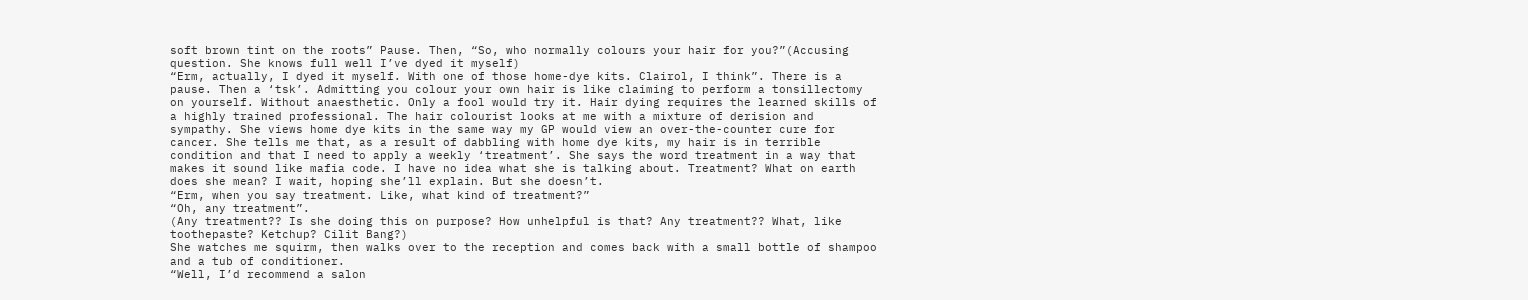soft brown tint on the roots” Pause. Then, “So, who normally colours your hair for you?”(Accusing question. She knows full well I’ve dyed it myself)
“Erm, actually, I dyed it myself. With one of those home-dye kits. Clairol, I think”. There is a pause. Then a ‘tsk’. Admitting you colour your own hair is like claiming to perform a tonsillectomy on yourself. Without anaesthetic. Only a fool would try it. Hair dying requires the learned skills of a highly trained professional. The hair colourist looks at me with a mixture of derision and sympathy. She views home dye kits in the same way my GP would view an over-the-counter cure for cancer. She tells me that, as a result of dabbling with home dye kits, my hair is in terrible condition and that I need to apply a weekly ‘treatment’. She says the word treatment in a way that makes it sound like mafia code. I have no idea what she is talking about. Treatment? What on earth does she mean? I wait, hoping she’ll explain. But she doesn’t.
“Erm, when you say treatment. Like, what kind of treatment?”
“Oh, any treatment”.
(Any treatment?? Is she doing this on purpose? How unhelpful is that? Any treatment?? What, like toothepaste? Ketchup? Cilit Bang?)
She watches me squirm, then walks over to the reception and comes back with a small bottle of shampoo and a tub of conditioner.
“Well, I’d recommend a salon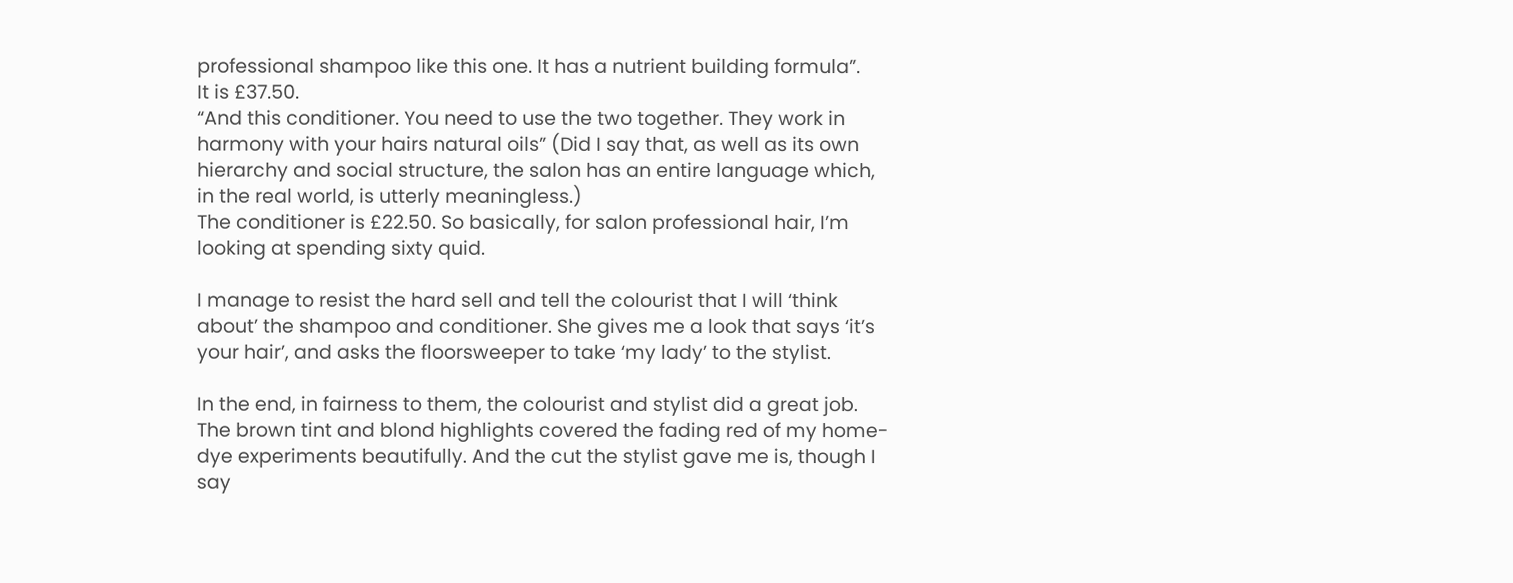professional shampoo like this one. It has a nutrient building formula”.
It is £37.50.
“And this conditioner. You need to use the two together. They work in harmony with your hairs natural oils” (Did I say that, as well as its own hierarchy and social structure, the salon has an entire language which, in the real world, is utterly meaningless.)
The conditioner is £22.50. So basically, for salon professional hair, I’m looking at spending sixty quid.

I manage to resist the hard sell and tell the colourist that I will ‘think about’ the shampoo and conditioner. She gives me a look that says ‘it’s your hair’, and asks the floorsweeper to take ‘my lady’ to the stylist.

In the end, in fairness to them, the colourist and stylist did a great job. The brown tint and blond highlights covered the fading red of my home-dye experiments beautifully. And the cut the stylist gave me is, though I say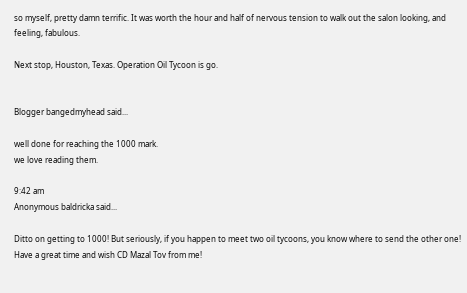so myself, pretty damn terrific. It was worth the hour and half of nervous tension to walk out the salon looking, and feeling, fabulous.

Next stop, Houston, Texas. Operation Oil Tycoon is go.


Blogger bangedmyhead said...

well done for reaching the 1000 mark.
we love reading them.

9:42 am
Anonymous baldricka said...

Ditto on getting to 1000! But seriously, if you happen to meet two oil tycoons, you know where to send the other one! Have a great time and wish CD Mazal Tov from me!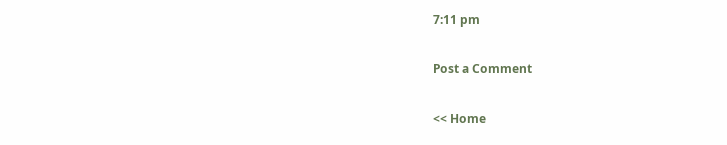7:11 pm

Post a Comment

<< Home